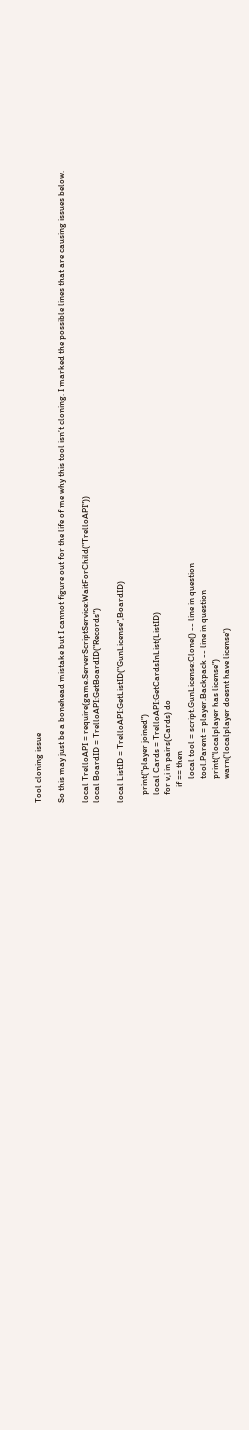Tool cloning issue

So this may just be a bonehead mistake but I cannot figure out for the life of me why this tool isn’t cloning. I marked the possible lines that are causing issues below.

local TrelloAPI = require(game.ServerScriptService:WaitForChild("TrelloAPI"))
local BoardID = TrelloAPI:GetBoardID("Records")

local ListID = TrelloAPI:GetListID("GunLicense",BoardID)

    print("player joined")
    local Cards = TrelloAPI:GetCardsInList(ListID)
    for v,i in pairs(Cards) do
        if == then
            local tool = script.GunLicense:Clone() -- line in question
            tool.Parent = player.Backpack -- line in question
            print("localplayer has license")
            warn('localplayer doesnt have license')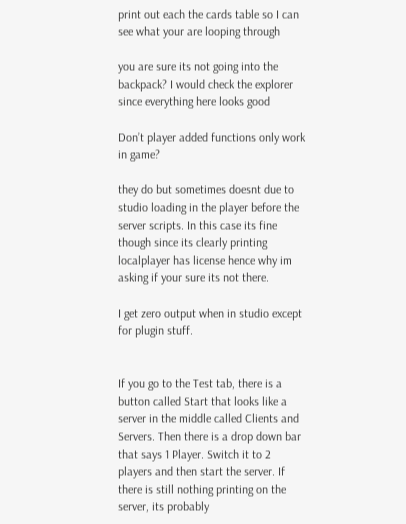print out each the cards table so I can see what your are looping through

you are sure its not going into the backpack? I would check the explorer since everything here looks good

Don’t player added functions only work in game?

they do but sometimes doesnt due to studio loading in the player before the server scripts. In this case its fine though since its clearly printing localplayer has license hence why im asking if your sure its not there.

I get zero output when in studio except for plugin stuff.


If you go to the Test tab, there is a button called Start that looks like a server in the middle called Clients and Servers. Then there is a drop down bar that says 1 Player. Switch it to 2 players and then start the server. If there is still nothing printing on the server, its probably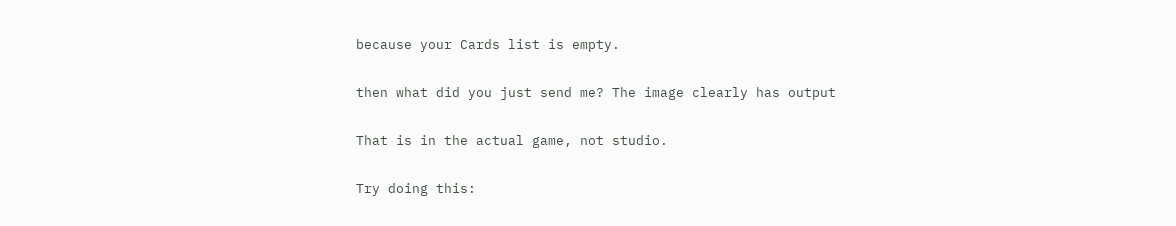because your Cards list is empty.

then what did you just send me? The image clearly has output

That is in the actual game, not studio.

Try doing this: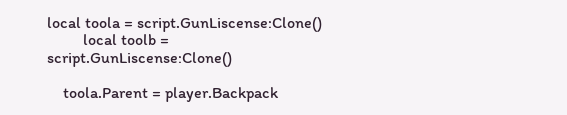local toola = script.GunLiscense:Clone()
         local toolb = script.GunLiscense:Clone()

    toola.Parent = player.Backpack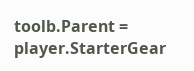toolb.Parent = player.StarterGear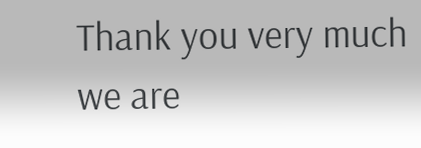Thank you very much we are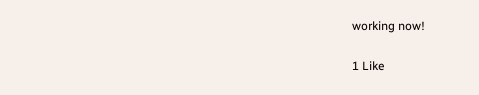working now!

1 Like